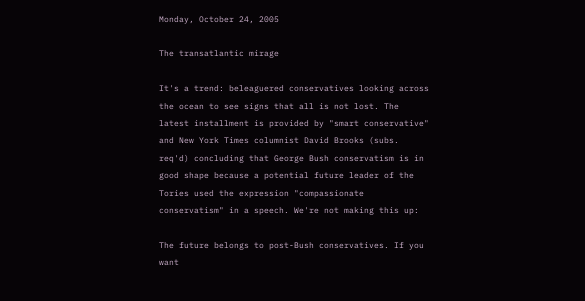Monday, October 24, 2005

The transatlantic mirage

It's a trend: beleaguered conservatives looking across the ocean to see signs that all is not lost. The latest installment is provided by "smart conservative" and New York Times columnist David Brooks (subs. req'd) concluding that George Bush conservatism is in good shape because a potential future leader of the Tories used the expression "compassionate conservatism" in a speech. We're not making this up:

The future belongs to post-Bush conservatives. If you want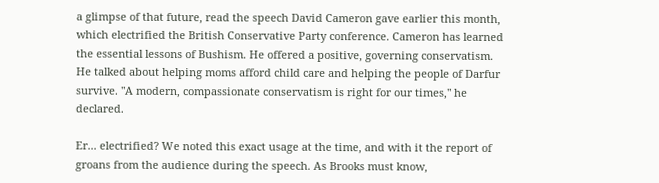a glimpse of that future, read the speech David Cameron gave earlier this month, which electrified the British Conservative Party conference. Cameron has learned the essential lessons of Bushism. He offered a positive, governing conservatism. He talked about helping moms afford child care and helping the people of Darfur survive. "A modern, compassionate conservatism is right for our times," he declared.

Er... electrified? We noted this exact usage at the time, and with it the report of groans from the audience during the speech. As Brooks must know,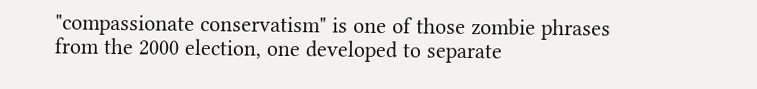"compassionate conservatism" is one of those zombie phrases from the 2000 election, one developed to separate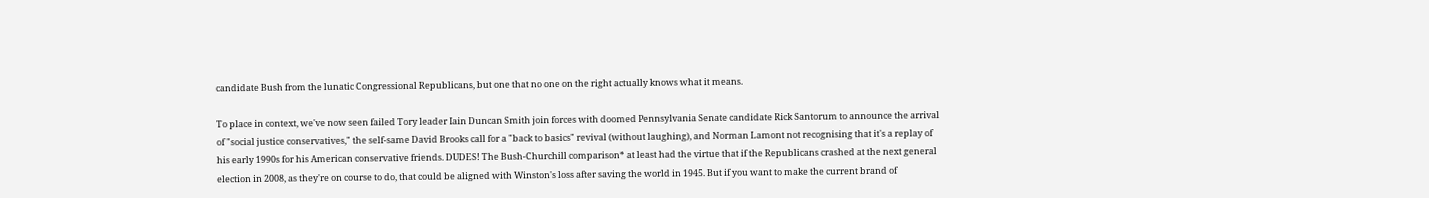candidate Bush from the lunatic Congressional Republicans, but one that no one on the right actually knows what it means.

To place in context, we've now seen failed Tory leader Iain Duncan Smith join forces with doomed Pennsylvania Senate candidate Rick Santorum to announce the arrival of "social justice conservatives," the self-same David Brooks call for a "back to basics" revival (without laughing), and Norman Lamont not recognising that it's a replay of his early 1990s for his American conservative friends. DUDES! The Bush-Churchill comparison* at least had the virtue that if the Republicans crashed at the next general election in 2008, as they're on course to do, that could be aligned with Winston's loss after saving the world in 1945. But if you want to make the current brand of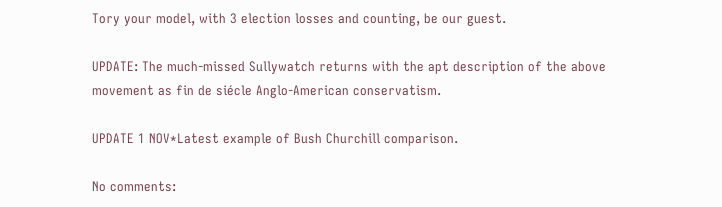Tory your model, with 3 election losses and counting, be our guest.

UPDATE: The much-missed Sullywatch returns with the apt description of the above movement as fin de siécle Anglo-American conservatism.

UPDATE 1 NOV*Latest example of Bush Churchill comparison.

No comments: